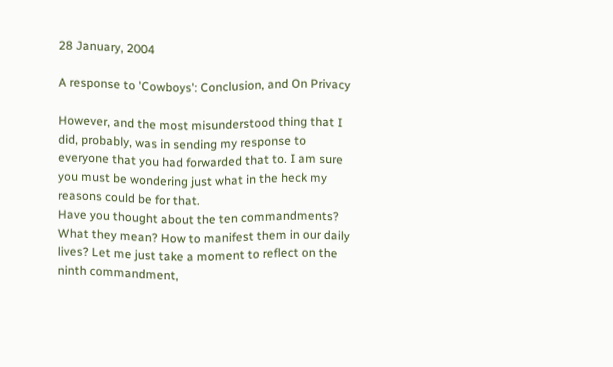28 January, 2004

A response to 'Cowboys': Conclusion, and On Privacy

However, and the most misunderstood thing that I did, probably, was in sending my response to
everyone that you had forwarded that to. I am sure you must be wondering just what in the heck my
reasons could be for that.
Have you thought about the ten commandments? What they mean? How to manifest them in our daily
lives? Let me just take a moment to reflect on the ninth commandment,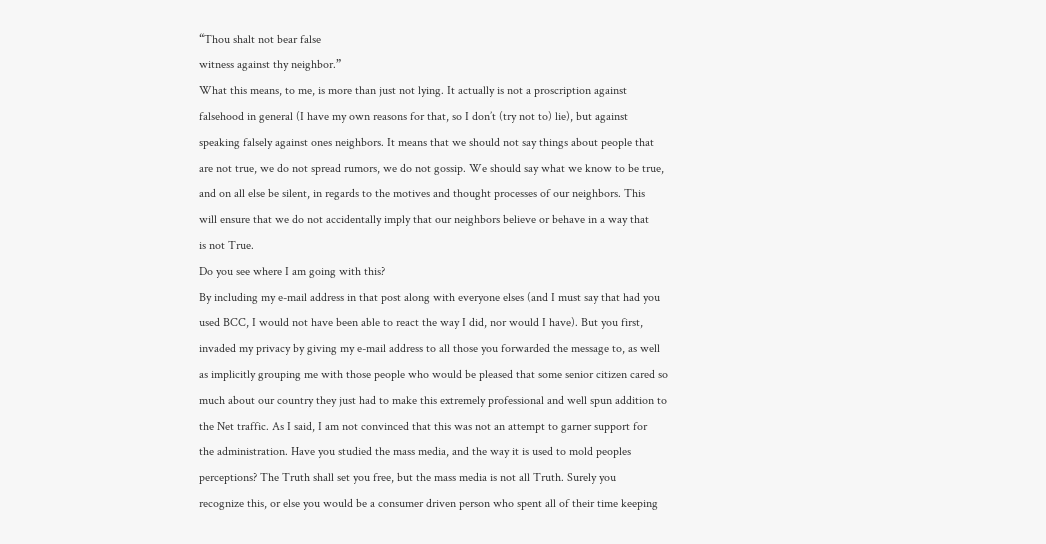“Thou shalt not bear false
witness against thy neighbor.”
What this means, to me, is more than just not lying. It actually is not a proscription against
falsehood in general (I have my own reasons for that, so I don’t (try not to) lie), but against
speaking falsely against ones neighbors. It means that we should not say things about people that
are not true, we do not spread rumors, we do not gossip. We should say what we know to be true,
and on all else be silent, in regards to the motives and thought processes of our neighbors. This
will ensure that we do not accidentally imply that our neighbors believe or behave in a way that
is not True.
Do you see where I am going with this?
By including my e-mail address in that post along with everyone elses (and I must say that had you
used BCC, I would not have been able to react the way I did, nor would I have). But you first,
invaded my privacy by giving my e-mail address to all those you forwarded the message to, as well
as implicitly grouping me with those people who would be pleased that some senior citizen cared so
much about our country they just had to make this extremely professional and well spun addition to
the Net traffic. As I said, I am not convinced that this was not an attempt to garner support for
the administration. Have you studied the mass media, and the way it is used to mold peoples
perceptions? The Truth shall set you free, but the mass media is not all Truth. Surely you
recognize this, or else you would be a consumer driven person who spent all of their time keeping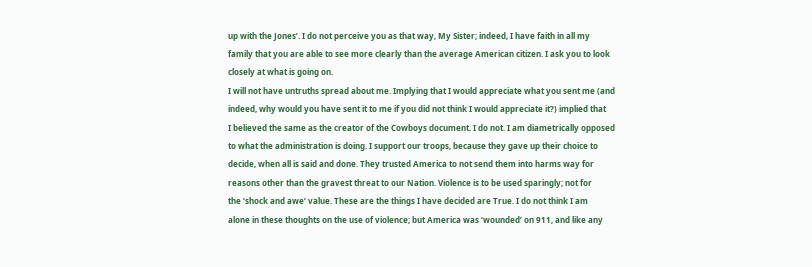up with the Jones’. I do not perceive you as that way, My Sister; indeed, I have faith in all my
family that you are able to see more clearly than the average American citizen. I ask you to look
closely at what is going on.
I will not have untruths spread about me. Implying that I would appreciate what you sent me (and
indeed, why would you have sent it to me if you did not think I would appreciate it?) implied that
I believed the same as the creator of the Cowboys document. I do not. I am diametrically opposed
to what the administration is doing. I support our troops, because they gave up their choice to
decide, when all is said and done. They trusted America to not send them into harms way for
reasons other than the gravest threat to our Nation. Violence is to be used sparingly; not for
the ‘shock and awe’ value. These are the things I have decided are True. I do not think I am
alone in these thoughts on the use of violence; but America was ‘wounded’ on 911, and like any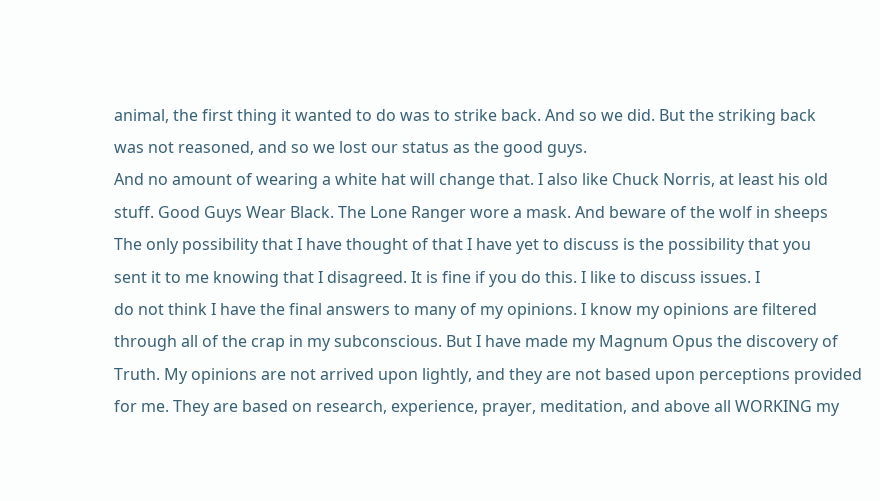animal, the first thing it wanted to do was to strike back. And so we did. But the striking back
was not reasoned, and so we lost our status as the good guys.
And no amount of wearing a white hat will change that. I also like Chuck Norris, at least his old
stuff. Good Guys Wear Black. The Lone Ranger wore a mask. And beware of the wolf in sheeps
The only possibility that I have thought of that I have yet to discuss is the possibility that you
sent it to me knowing that I disagreed. It is fine if you do this. I like to discuss issues. I
do not think I have the final answers to many of my opinions. I know my opinions are filtered
through all of the crap in my subconscious. But I have made my Magnum Opus the discovery of
Truth. My opinions are not arrived upon lightly, and they are not based upon perceptions provided
for me. They are based on research, experience, prayer, meditation, and above all WORKING my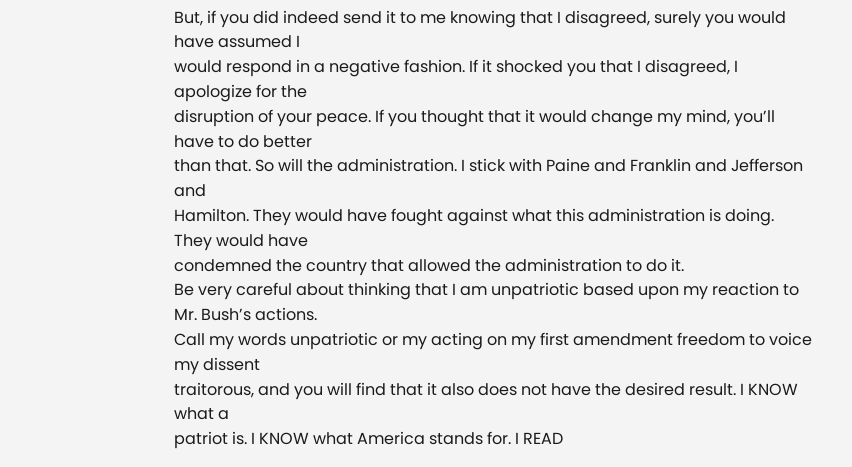But, if you did indeed send it to me knowing that I disagreed, surely you would have assumed I
would respond in a negative fashion. If it shocked you that I disagreed, I apologize for the
disruption of your peace. If you thought that it would change my mind, you’ll have to do better
than that. So will the administration. I stick with Paine and Franklin and Jefferson and
Hamilton. They would have fought against what this administration is doing. They would have
condemned the country that allowed the administration to do it.
Be very careful about thinking that I am unpatriotic based upon my reaction to Mr. Bush’s actions.
Call my words unpatriotic or my acting on my first amendment freedom to voice my dissent
traitorous, and you will find that it also does not have the desired result. I KNOW what a
patriot is. I KNOW what America stands for. I READ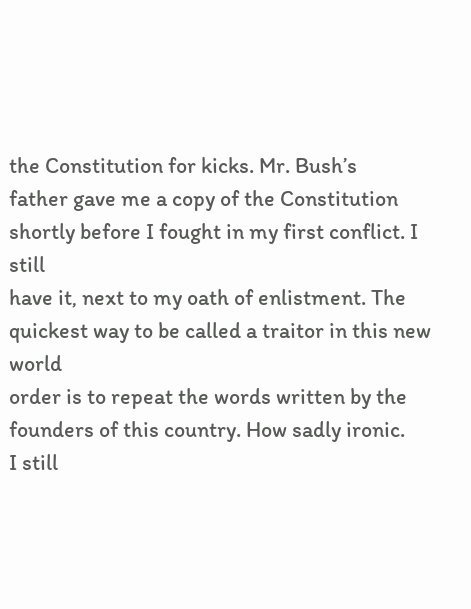the Constitution for kicks. Mr. Bush’s
father gave me a copy of the Constitution shortly before I fought in my first conflict. I still
have it, next to my oath of enlistment. The quickest way to be called a traitor in this new world
order is to repeat the words written by the founders of this country. How sadly ironic.
I still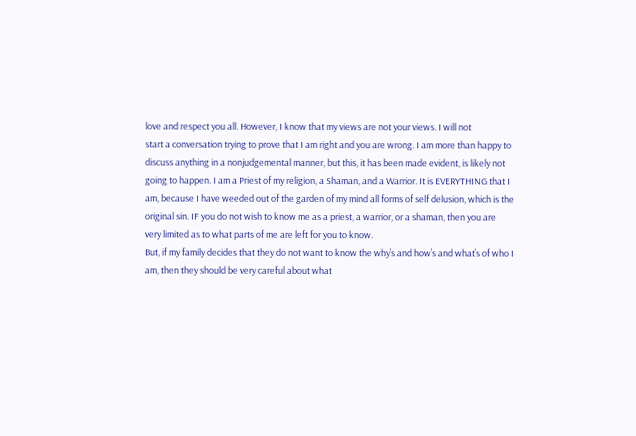love and respect you all. However, I know that my views are not your views. I will not
start a conversation trying to prove that I am right and you are wrong. I am more than happy to
discuss anything in a nonjudgemental manner, but this, it has been made evident, is likely not
going to happen. I am a Priest of my religion, a Shaman, and a Warrior. It is EVERYTHING that I
am, because I have weeded out of the garden of my mind all forms of self delusion, which is the
original sin. IF you do not wish to know me as a priest, a warrior, or a shaman, then you are
very limited as to what parts of me are left for you to know.
But, if my family decides that they do not want to know the why’s and how’s and what’s of who I
am, then they should be very careful about what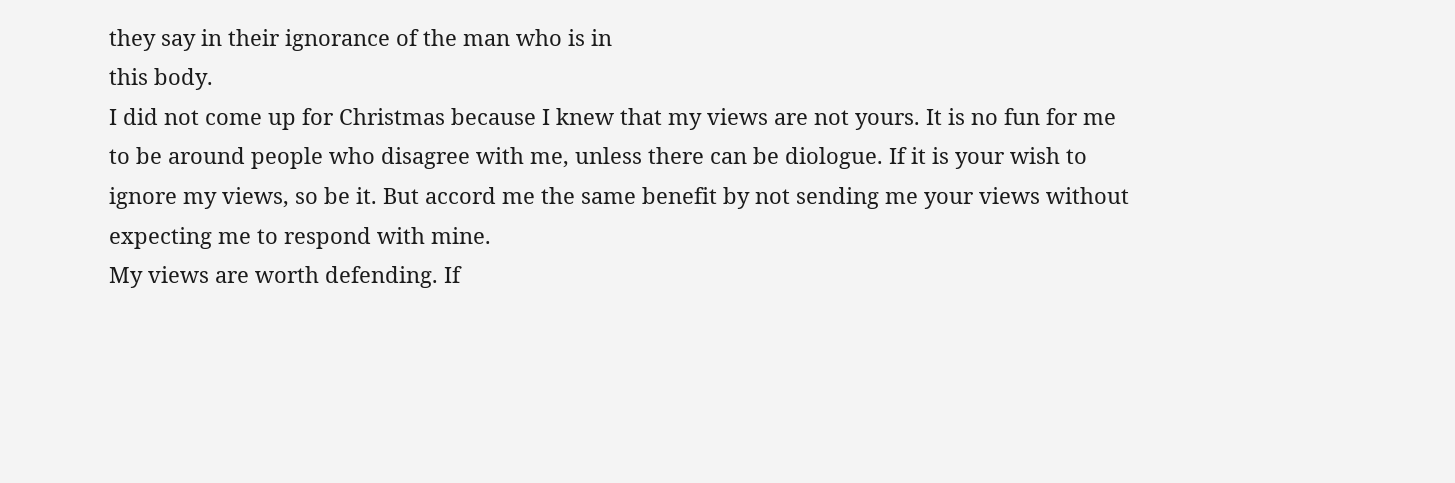they say in their ignorance of the man who is in
this body.
I did not come up for Christmas because I knew that my views are not yours. It is no fun for me
to be around people who disagree with me, unless there can be diologue. If it is your wish to
ignore my views, so be it. But accord me the same benefit by not sending me your views without
expecting me to respond with mine.
My views are worth defending. If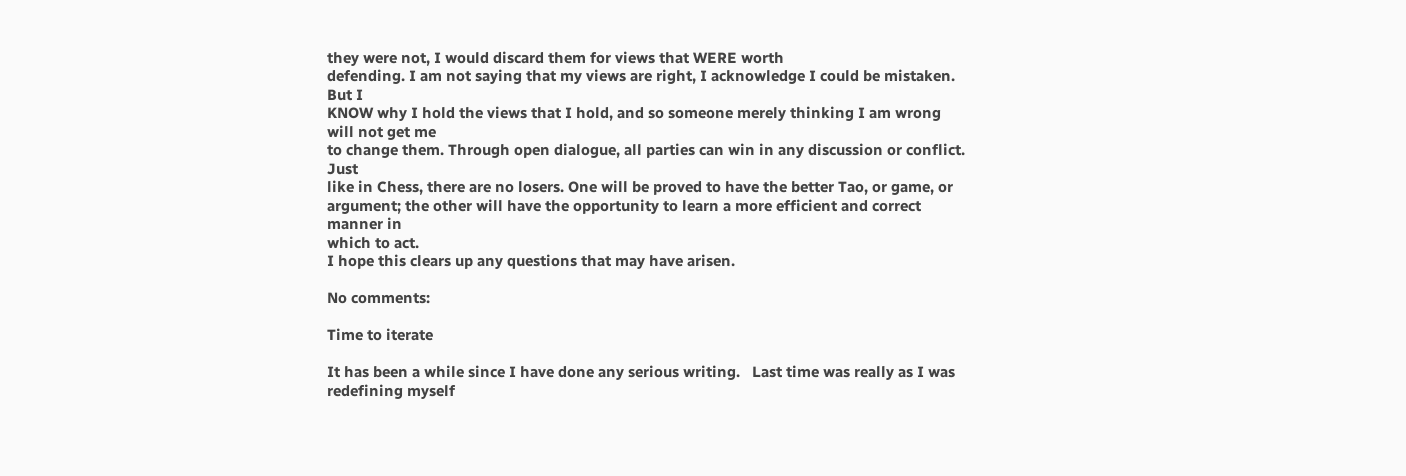they were not, I would discard them for views that WERE worth
defending. I am not saying that my views are right, I acknowledge I could be mistaken. But I
KNOW why I hold the views that I hold, and so someone merely thinking I am wrong will not get me
to change them. Through open dialogue, all parties can win in any discussion or conflict. Just
like in Chess, there are no losers. One will be proved to have the better Tao, or game, or
argument; the other will have the opportunity to learn a more efficient and correct manner in
which to act.
I hope this clears up any questions that may have arisen.

No comments:

Time to iterate

It has been a while since I have done any serious writing.   Last time was really as I was redefining myself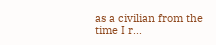as a civilian from the time I r...